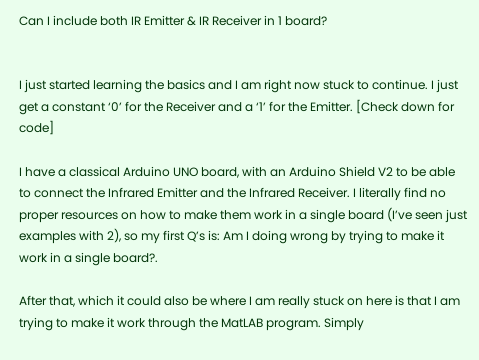Can I include both IR Emitter & IR Receiver in 1 board?


I just started learning the basics and I am right now stuck to continue. I just get a constant ‘0’ for the Receiver and a ‘1’ for the Emitter. [Check down for code]

I have a classical Arduino UNO board, with an Arduino Shield V2 to be able to connect the Infrared Emitter and the Infrared Receiver. I literally find no proper resources on how to make them work in a single board (I’ve seen just examples with 2), so my first Q’s is: Am I doing wrong by trying to make it work in a single board?.

After that, which it could also be where I am really stuck on here is that I am trying to make it work through the MatLAB program. Simply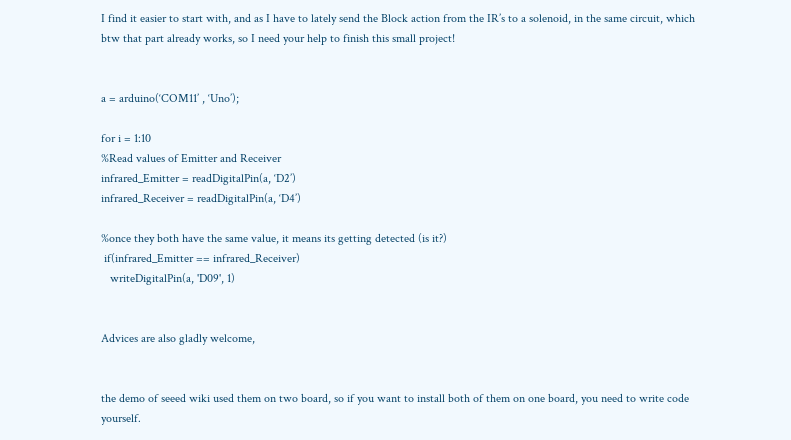I find it easier to start with, and as I have to lately send the Block action from the IR’s to a solenoid, in the same circuit, which btw that part already works, so I need your help to finish this small project!


a = arduino(‘COM11’ , ‘Uno’);

for i = 1:10
%Read values of Emitter and Receiver
infrared_Emitter = readDigitalPin(a, ‘D2’)
infrared_Receiver = readDigitalPin(a, ‘D4’)

%once they both have the same value, it means its getting detected (is it?)
 if(infrared_Emitter == infrared_Receiver)
   writeDigitalPin(a, 'D09', 1)


Advices are also gladly welcome,


the demo of seeed wiki used them on two board, so if you want to install both of them on one board, you need to write code yourself.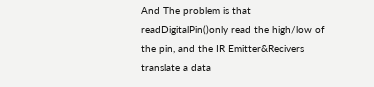And The problem is that readDigitalPin()only read the high/low of the pin, and the IR Emitter&Recivers translate a data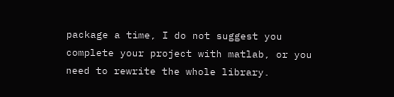package a time, I do not suggest you complete your project with matlab, or you need to rewrite the whole library.